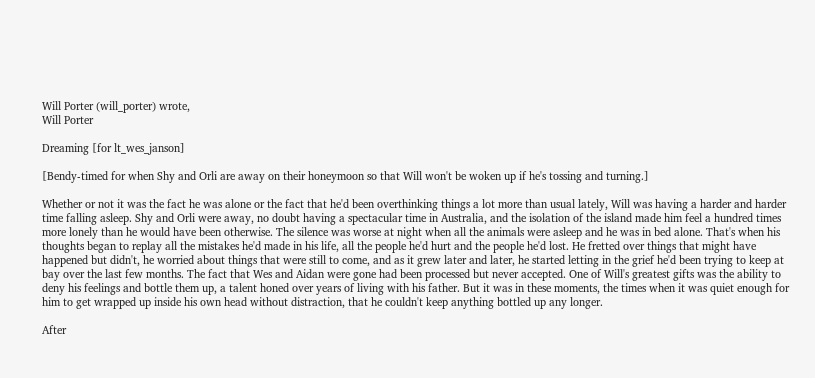Will Porter (will_porter) wrote,
Will Porter

Dreaming [for lt_wes_janson]

[Bendy-timed for when Shy and Orli are away on their honeymoon so that Will won't be woken up if he's tossing and turning.]

Whether or not it was the fact he was alone or the fact that he'd been overthinking things a lot more than usual lately, Will was having a harder and harder time falling asleep. Shy and Orli were away, no doubt having a spectacular time in Australia, and the isolation of the island made him feel a hundred times more lonely than he would have been otherwise. The silence was worse at night when all the animals were asleep and he was in bed alone. That's when his thoughts began to replay all the mistakes he'd made in his life, all the people he'd hurt and the people he'd lost. He fretted over things that might have happened but didn't, he worried about things that were still to come, and as it grew later and later, he started letting in the grief he'd been trying to keep at bay over the last few months. The fact that Wes and Aidan were gone had been processed but never accepted. One of Will's greatest gifts was the ability to deny his feelings and bottle them up, a talent honed over years of living with his father. But it was in these moments, the times when it was quiet enough for him to get wrapped up inside his own head without distraction, that he couldn't keep anything bottled up any longer.

After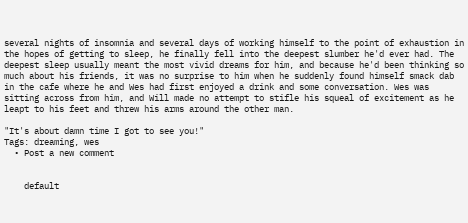several nights of insomnia and several days of working himself to the point of exhaustion in the hopes of getting to sleep, he finally fell into the deepest slumber he'd ever had. The deepest sleep usually meant the most vivid dreams for him, and because he'd been thinking so much about his friends, it was no surprise to him when he suddenly found himself smack dab in the cafe where he and Wes had first enjoyed a drink and some conversation. Wes was sitting across from him, and Will made no attempt to stifle his squeal of excitement as he leapt to his feet and threw his arms around the other man.

"It's about damn time I got to see you!"
Tags: dreaming, wes
  • Post a new comment


    default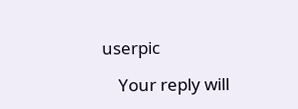userpic

    Your reply will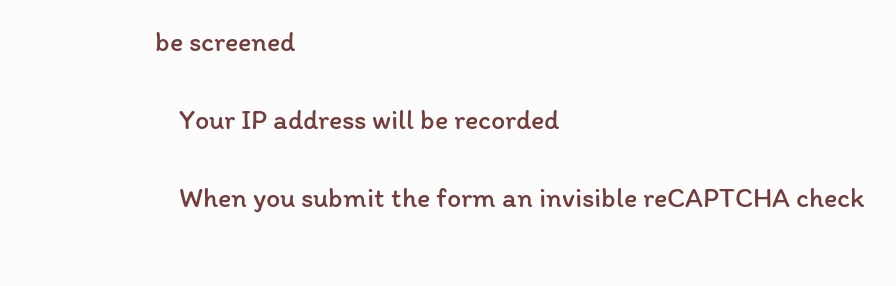be screened

    Your IP address will be recorded

    When you submit the form an invisible reCAPTCHA check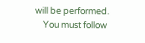will be performed.
    You must follow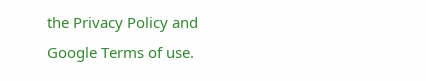the Privacy Policy and Google Terms of use.